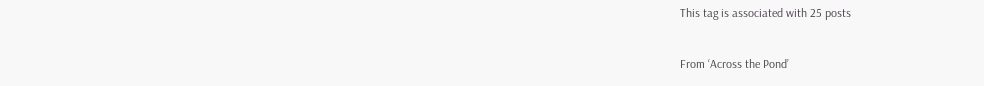This tag is associated with 25 posts

From ‘Across the Pond’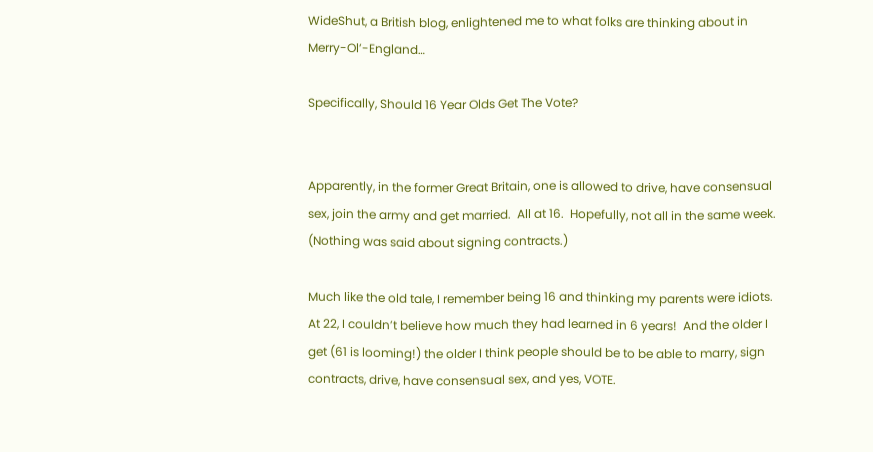WideShut, a British blog, enlightened me to what folks are thinking about in Merry-Ol’-England…

Specifically, Should 16 Year Olds Get The Vote?


Apparently, in the former Great Britain, one is allowed to drive, have consensual sex, join the army and get married.  All at 16.  Hopefully, not all in the same week.  (Nothing was said about signing contracts.)

Much like the old tale, I remember being 16 and thinking my parents were idiots.  At 22, I couldn’t believe how much they had learned in 6 years!  And the older I get (61 is looming!) the older I think people should be to be able to marry, sign contracts, drive, have consensual sex, and yes, VOTE.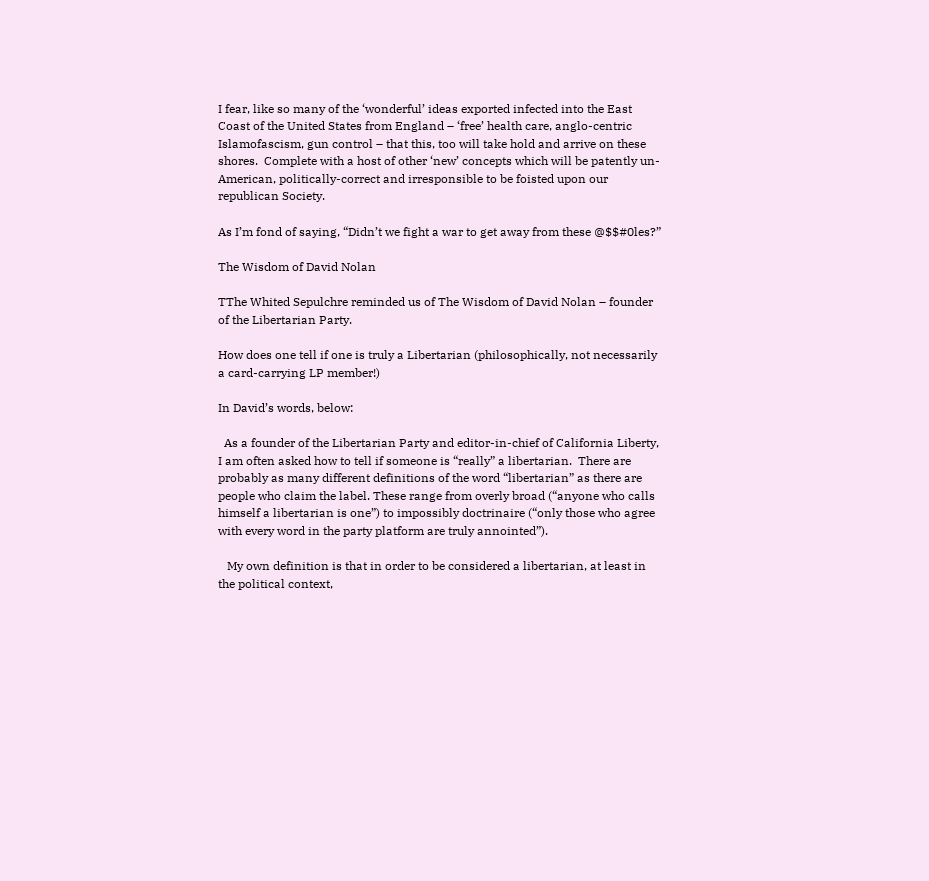I fear, like so many of the ‘wonderful’ ideas exported infected into the East Coast of the United States from England – ‘free’ health care, anglo-centric Islamofascism, gun control – that this, too will take hold and arrive on these shores.  Complete with a host of other ‘new’ concepts which will be patently un-American, politically-correct and irresponsible to be foisted upon our republican Society.

As I’m fond of saying, “Didn’t we fight a war to get away from these @$$#0les?”

The Wisdom of David Nolan

TThe Whited Sepulchre reminded us of The Wisdom of David Nolan – founder of the Libertarian Party.

How does one tell if one is truly a Libertarian (philosophically, not necessarily a card-carrying LP member!)

In David’s words, below:

  As a founder of the Libertarian Party and editor-in-chief of California Liberty, I am often asked how to tell if someone is “really” a libertarian.  There are probably as many different definitions of the word “libertarian” as there are people who claim the label. These range from overly broad (“anyone who calls himself a libertarian is one”) to impossibly doctrinaire (“only those who agree with every word in the party platform are truly annointed”).

   My own definition is that in order to be considered a libertarian, at least in the political context,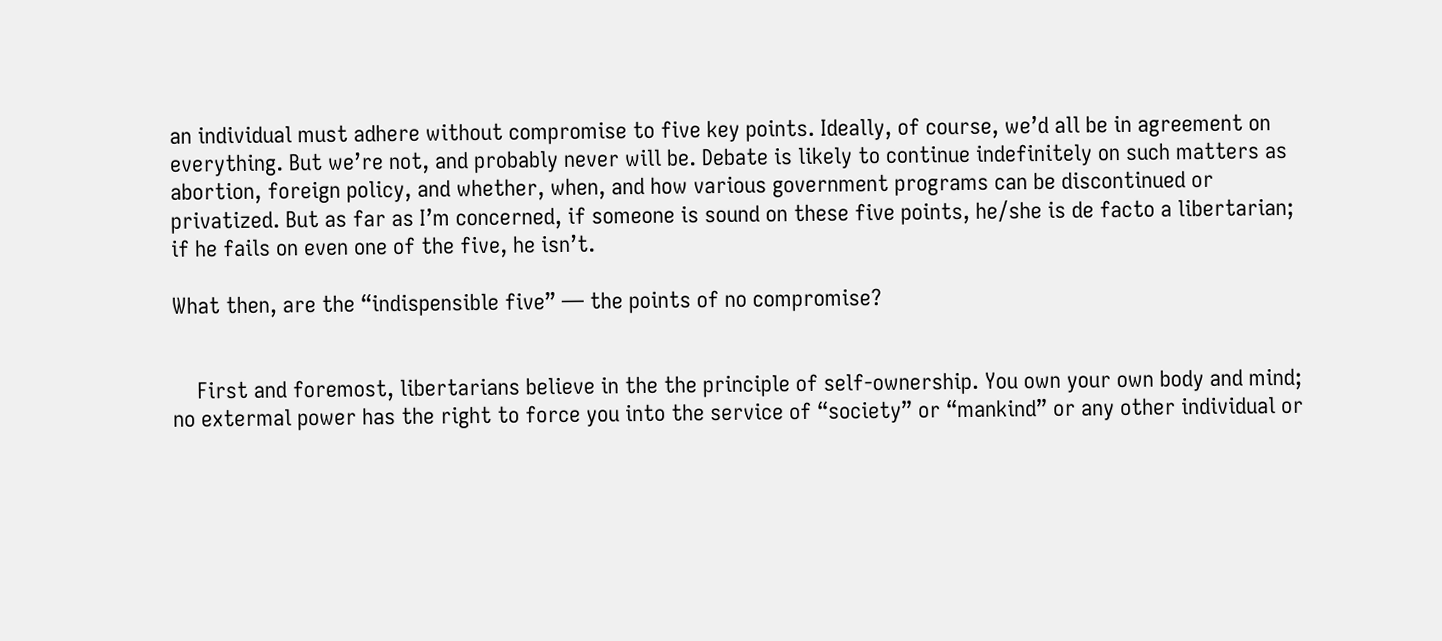an individual must adhere without compromise to five key points. Ideally, of course, we’d all be in agreement on everything. But we’re not, and probably never will be. Debate is likely to continue indefinitely on such matters as abortion, foreign policy, and whether, when, and how various government programs can be discontinued or privatized. But as far as I’m concerned, if someone is sound on these five points, he/she is de facto a libertarian; if he fails on even one of the five, he isn’t.

What then, are the “indispensible five” — the points of no compromise?


    First and foremost, libertarians believe in the the principle of self-ownership. You own your own body and mind; no extermal power has the right to force you into the service of “society” or “mankind” or any other individual or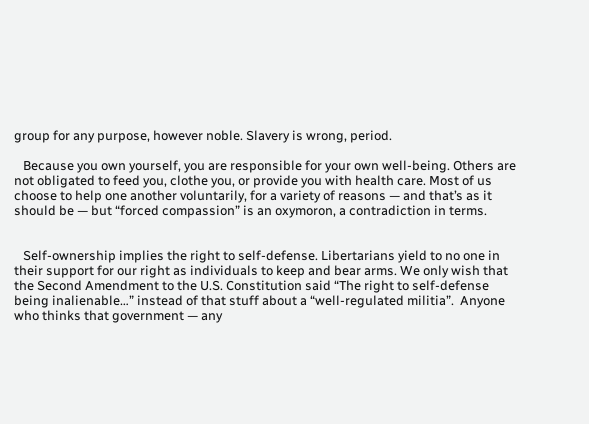group for any purpose, however noble. Slavery is wrong, period.

   Because you own yourself, you are responsible for your own well-being. Others are not obligated to feed you, clothe you, or provide you with health care. Most of us choose to help one another voluntarily, for a variety of reasons — and that’s as it should be — but “forced compassion” is an oxymoron, a contradiction in terms.


   Self-ownership implies the right to self-defense. Libertarians yield to no one in their support for our right as individuals to keep and bear arms. We only wish that the Second Amendment to the U.S. Constitution said “The right to self-defense being inalienable…” instead of that stuff about a “well-regulated militia”.  Anyone who thinks that government — any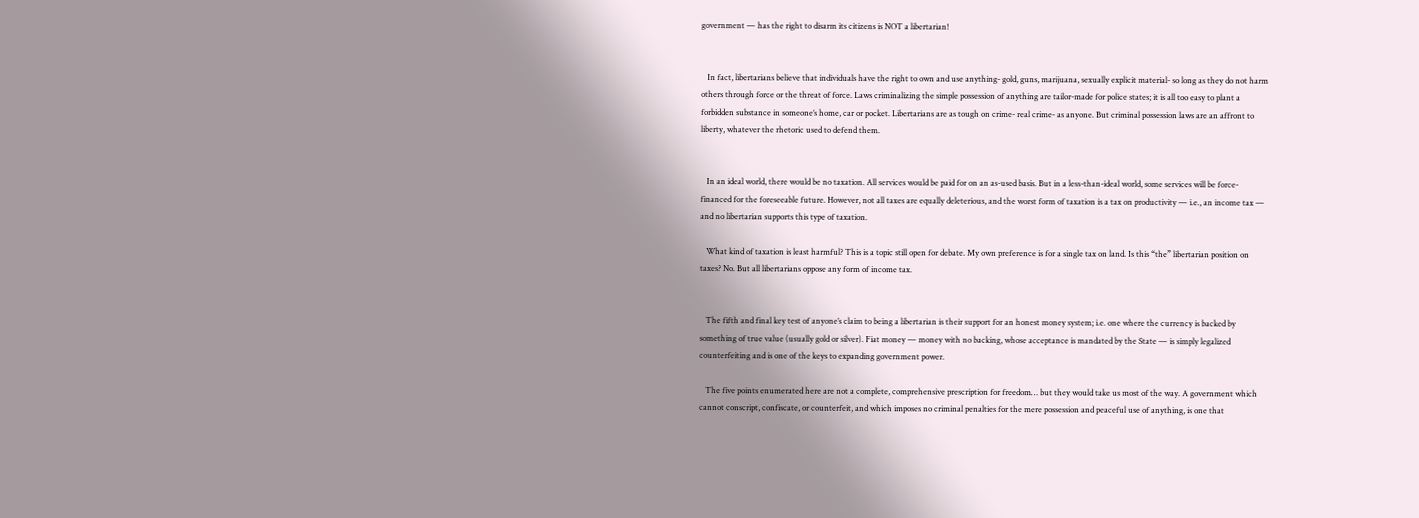government — has the right to disarm its citizens is NOT a libertarian!


   In fact, libertarians believe that individuals have the right to own and use anything- gold, guns, marijuana, sexually explicit material- so long as they do not harm others through force or the threat of force. Laws criminalizing the simple possession of anything are tailor-made for police states; it is all too easy to plant a forbidden substance in someone’s home, car or pocket. Libertarians are as tough on crime- real crime- as anyone. But criminal possession laws are an affront to liberty, whatever the rhetoric used to defend them.


   In an ideal world, there would be no taxation. All services would be paid for on an as-used basis. But in a less-than-ideal world, some services will be force-financed for the foreseeable future. However, not all taxes are equally deleterious, and the worst form of taxation is a tax on productivity — i.e., an income tax — and no libertarian supports this type of taxation.

   What kind of taxation is least harmful? This is a topic still open for debate. My own preference is for a single tax on land. Is this “the” libertarian position on taxes? No. But all libertarians oppose any form of income tax.


   The fifth and final key test of anyone’s claim to being a libertarian is their support for an honest money system; i.e. one where the currency is backed by something of true value (usually gold or silver). Fiat money — money with no backing, whose acceptance is mandated by the State — is simply legalized counterfeiting and is one of the keys to expanding government power.

   The five points enumerated here are not a complete, comprehensive prescription for freedom… but they would take us most of the way. A government which cannot conscript, confiscate, or counterfeit, and which imposes no criminal penalties for the mere possession and peaceful use of anything, is one that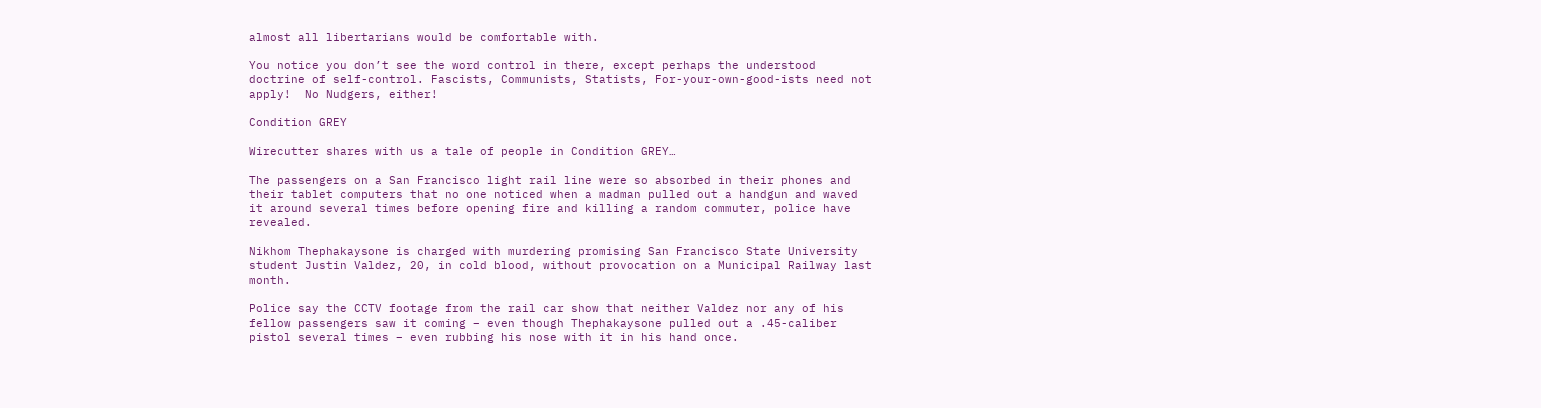almost all libertarians would be comfortable with.

You notice you don’t see the word control in there, except perhaps the understood doctrine of self-control. Fascists, Communists, Statists, For-your-own-good-ists need not apply!  No Nudgers, either!

Condition GREY

Wirecutter shares with us a tale of people in Condition GREY…

The passengers on a San Francisco light rail line were so absorbed in their phones and their tablet computers that no one noticed when a madman pulled out a handgun and waved it around several times before opening fire and killing a random commuter, police have revealed.

Nikhom Thephakaysone is charged with murdering promising San Francisco State University student Justin Valdez, 20, in cold blood, without provocation on a Municipal Railway last month.

Police say the CCTV footage from the rail car show that neither Valdez nor any of his fellow passengers saw it coming – even though Thephakaysone pulled out a .45-caliber pistol several times – even rubbing his nose with it in his hand once.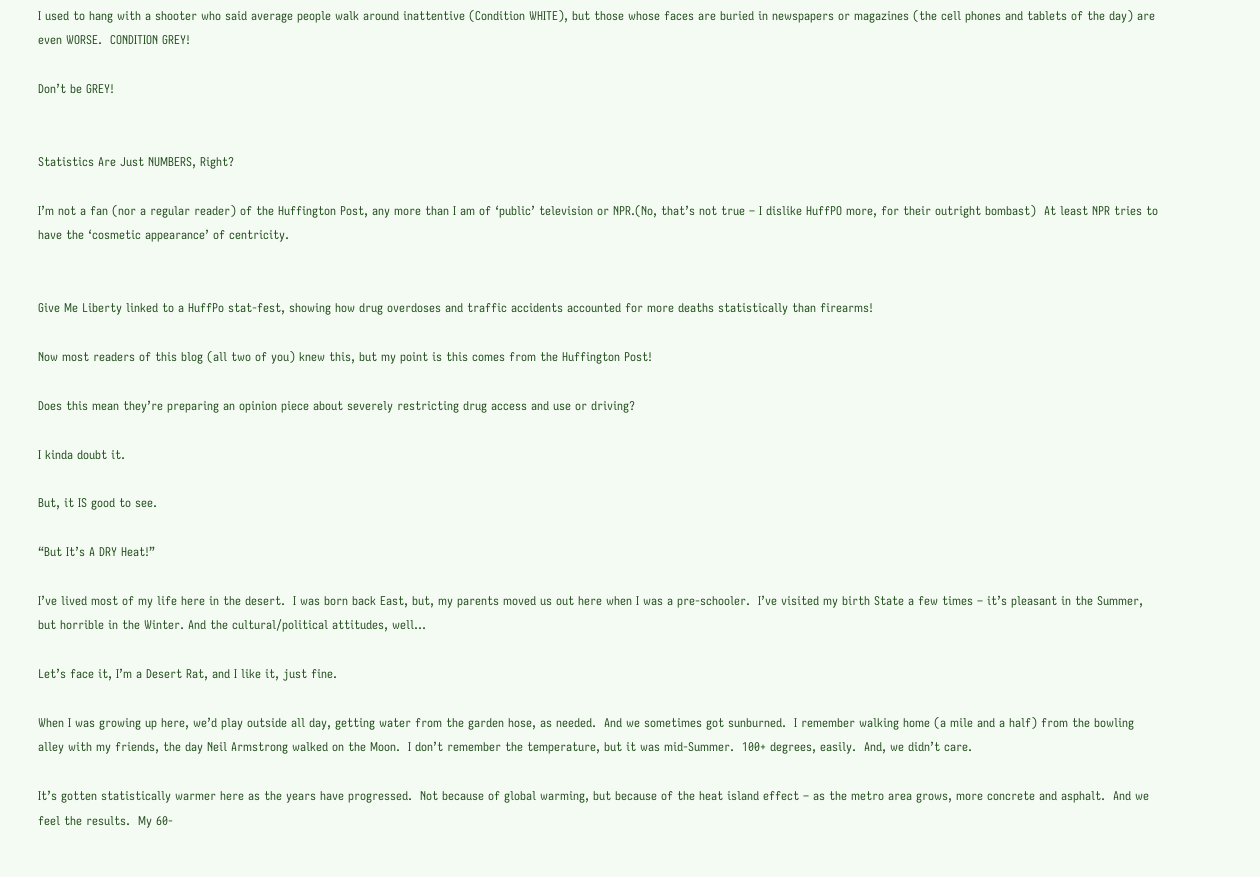I used to hang with a shooter who said average people walk around inattentive (Condition WHITE), but those whose faces are buried in newspapers or magazines (the cell phones and tablets of the day) are even WORSE.  CONDITION GREY!

Don’t be GREY!


Statistics Are Just NUMBERS, Right?

I’m not a fan (nor a regular reader) of the Huffington Post, any more than I am of ‘public’ television or NPR.(No, that’s not true – I dislike HuffPO more, for their outright bombast)  At least NPR tries to have the ‘cosmetic appearance’ of centricity.


Give Me Liberty linked to a HuffPo stat-fest, showing how drug overdoses and traffic accidents accounted for more deaths statistically than firearms!

Now most readers of this blog (all two of you) knew this, but my point is this comes from the Huffington Post!

Does this mean they’re preparing an opinion piece about severely restricting drug access and use or driving?

I kinda doubt it.

But, it IS good to see.

“But It’s A DRY Heat!”

I’ve lived most of my life here in the desert.  I was born back East, but, my parents moved us out here when I was a pre-schooler.  I’ve visited my birth State a few times – it’s pleasant in the Summer, but horrible in the Winter. And the cultural/political attitudes, well…

Let’s face it, I’m a Desert Rat, and I like it, just fine.

When I was growing up here, we’d play outside all day, getting water from the garden hose, as needed.  And we sometimes got sunburned.  I remember walking home (a mile and a half) from the bowling alley with my friends, the day Neil Armstrong walked on the Moon.  I don’t remember the temperature, but it was mid-Summer.  100+ degrees, easily.  And, we didn’t care.

It’s gotten statistically warmer here as the years have progressed.  Not because of global warming, but because of the heat island effect – as the metro area grows, more concrete and asphalt.  And we feel the results.  My 60-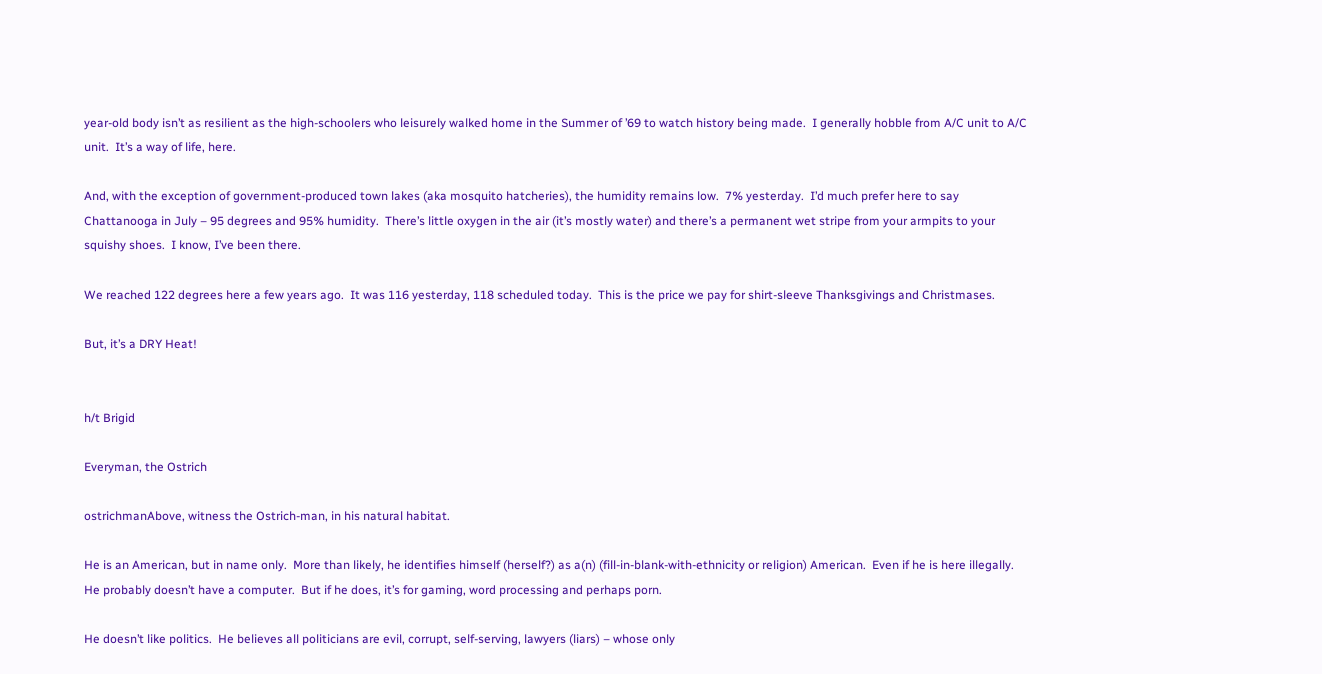year-old body isn’t as resilient as the high-schoolers who leisurely walked home in the Summer of ’69 to watch history being made.  I generally hobble from A/C unit to A/C unit.  It’s a way of life, here.

And, with the exception of government-produced town lakes (aka mosquito hatcheries), the humidity remains low.  7% yesterday.  I’d much prefer here to say Chattanooga in July – 95 degrees and 95% humidity.  There’s little oxygen in the air (it’s mostly water) and there’s a permanent wet stripe from your armpits to your squishy shoes.  I know, I’ve been there.

We reached 122 degrees here a few years ago.  It was 116 yesterday, 118 scheduled today.  This is the price we pay for shirt-sleeve Thanksgivings and Christmases.

But, it’s a DRY Heat!


h/t Brigid

Everyman, the Ostrich

ostrichmanAbove, witness the Ostrich-man, in his natural habitat.

He is an American, but in name only.  More than likely, he identifies himself (herself?) as a(n) (fill-in-blank-with-ethnicity or religion) American.  Even if he is here illegally.  He probably doesn’t have a computer.  But if he does, it’s for gaming, word processing and perhaps porn.

He doesn’t like politics.  He believes all politicians are evil, corrupt, self-serving, lawyers (liars) – whose only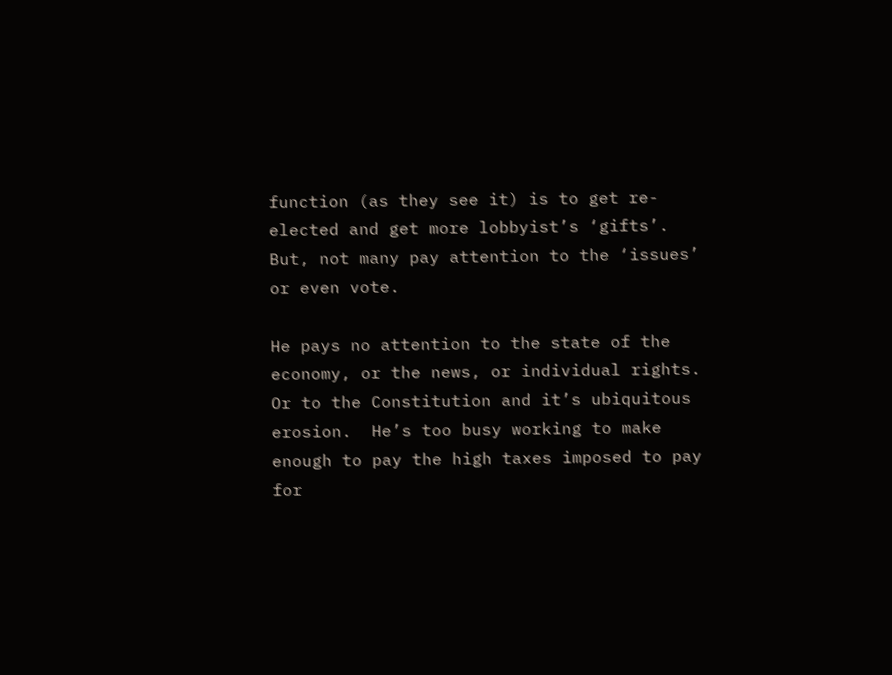function (as they see it) is to get re-elected and get more lobbyist’s ‘gifts’.  But, not many pay attention to the ‘issues’ or even vote.

He pays no attention to the state of the economy, or the news, or individual rights.  Or to the Constitution and it’s ubiquitous erosion.  He’s too busy working to make enough to pay the high taxes imposed to pay for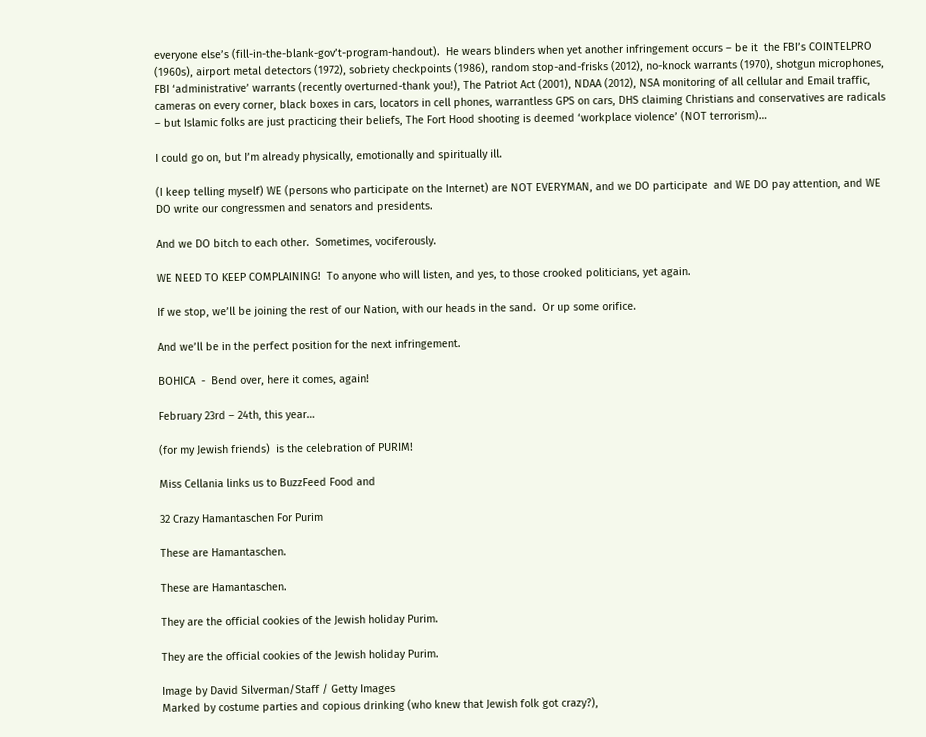everyone else’s (fill-in-the-blank-gov’t-program-handout).  He wears blinders when yet another infringement occurs – be it  the FBI’s COINTELPRO (1960s), airport metal detectors (1972), sobriety checkpoints (1986), random stop-and-frisks (2012), no-knock warrants (1970), shotgun microphones, FBI ‘administrative’ warrants (recently overturned-thank you!), The Patriot Act (2001), NDAA (2012), NSA monitoring of all cellular and Email traffic, cameras on every corner, black boxes in cars, locators in cell phones, warrantless GPS on cars, DHS claiming Christians and conservatives are radicals – but Islamic folks are just practicing their beliefs, The Fort Hood shooting is deemed ‘workplace violence’ (NOT terrorism)…

I could go on, but I’m already physically, emotionally and spiritually ill.

(I keep telling myself) WE (persons who participate on the Internet) are NOT EVERYMAN, and we DO participate  and WE DO pay attention, and WE DO write our congressmen and senators and presidents.

And we DO bitch to each other.  Sometimes, vociferously.

WE NEED TO KEEP COMPLAINING!  To anyone who will listen, and yes, to those crooked politicians, yet again.

If we stop, we’ll be joining the rest of our Nation, with our heads in the sand.  Or up some orifice.

And we’ll be in the perfect position for the next infringement.

BOHICA  -  Bend over, here it comes, again!

February 23rd – 24th, this year…

(for my Jewish friends)  is the celebration of PURIM!

Miss Cellania links us to BuzzFeed Food and

32 Crazy Hamantaschen For Purim

These are Hamantaschen.

These are Hamantaschen.

They are the official cookies of the Jewish holiday Purim.

They are the official cookies of the Jewish holiday Purim.

Image by David Silverman/Staff / Getty Images
Marked by costume parties and copious drinking (who knew that Jewish folk got crazy?),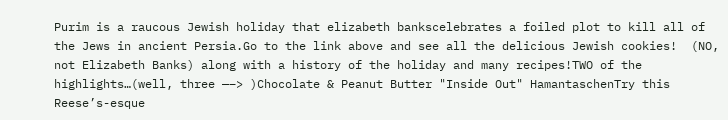Purim is a raucous Jewish holiday that elizabeth bankscelebrates a foiled plot to kill all of the Jews in ancient Persia.Go to the link above and see all the delicious Jewish cookies!  (NO, not Elizabeth Banks) along with a history of the holiday and many recipes!TWO of the highlights…(well, three —–> )Chocolate & Peanut Butter "Inside Out" HamantaschenTry this Reese’s-esque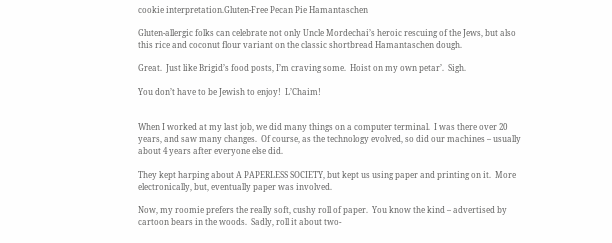cookie interpretation.Gluten-Free Pecan Pie Hamantaschen

Gluten-allergic folks can celebrate not only Uncle Mordechai’s heroic rescuing of the Jews, but also this rice and coconut flour variant on the classic shortbread Hamantaschen dough.

Great.  Just like Brigid’s food posts, I’m craving some.  Hoist on my own petar’.  Sigh.

You don’t have to be Jewish to enjoy!  L’Chaim!


When I worked at my last job, we did many things on a computer terminal.  I was there over 20 years, and saw many changes.  Of course, as the technology evolved, so did our machines – usually about 4 years after everyone else did.

They kept harping about A PAPERLESS SOCIETY, but kept us using paper and printing on it.  More electronically, but, eventually paper was involved.

Now, my roomie prefers the really soft, cushy roll of paper.  You know the kind – advertised by cartoon bears in the woods.  Sadly, roll it about two-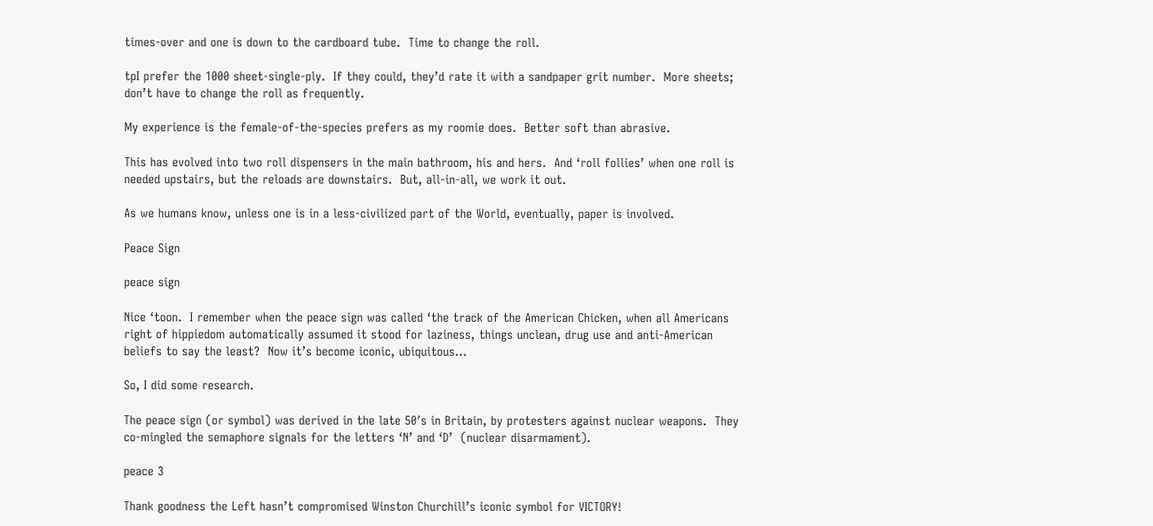times-over and one is down to the cardboard tube.  Time to change the roll.

tpI prefer the 1000 sheet-single-ply.  If they could, they’d rate it with a sandpaper grit number.  More sheets; don’t have to change the roll as frequently.

My experience is the female-of-the-species prefers as my roomie does.  Better soft than abrasive.

This has evolved into two roll dispensers in the main bathroom, his and hers.  And ‘roll follies’ when one roll is needed upstairs, but the reloads are downstairs.  But, all-in-all, we work it out.

As we humans know, unless one is in a less-civilized part of the World, eventually, paper is involved.

Peace Sign

peace sign

Nice ‘toon.  I remember when the peace sign was called ‘the track of the American Chicken, when all Americans right of hippiedom automatically assumed it stood for laziness, things unclean, drug use and anti-American beliefs to say the least?  Now it’s become iconic, ubiquitous…

So, I did some research.

The peace sign (or symbol) was derived in the late 50′s in Britain, by protesters against nuclear weapons.  They co-mingled the semaphore signals for the letters ‘N’ and ‘D’  (nuclear disarmament).

peace 3

Thank goodness the Left hasn’t compromised Winston Churchill’s iconic symbol for VICTORY!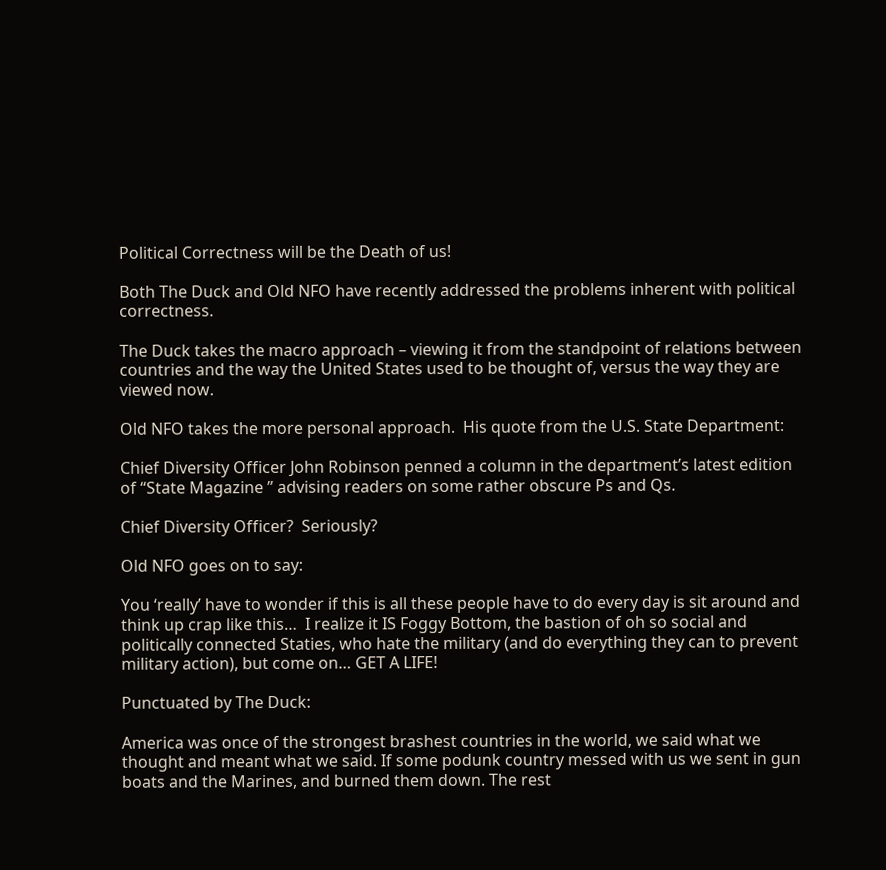Political Correctness will be the Death of us!

Both The Duck and Old NFO have recently addressed the problems inherent with political correctness.

The Duck takes the macro approach – viewing it from the standpoint of relations between countries and the way the United States used to be thought of, versus the way they are viewed now.

Old NFO takes the more personal approach.  His quote from the U.S. State Department:

Chief Diversity Officer John Robinson penned a column in the department’s latest edition of “State Magazine ” advising readers on some rather obscure Ps and Qs.

Chief Diversity Officer?  Seriously?

Old NFO goes on to say:

You ‘really’ have to wonder if this is all these people have to do every day is sit around and think up crap like this…  I realize it IS Foggy Bottom, the bastion of oh so social and politically connected Staties, who hate the military (and do everything they can to prevent military action), but come on… GET A LIFE!

Punctuated by The Duck:

America was once of the strongest brashest countries in the world, we said what we thought and meant what we said. If some podunk country messed with us we sent in gun boats and the Marines, and burned them down. The rest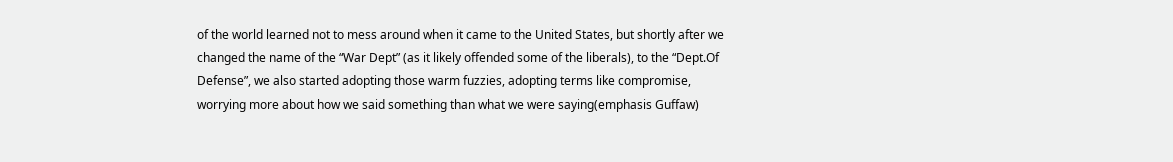of the world learned not to mess around when it came to the United States, but shortly after we changed the name of the “War Dept” (as it likely offended some of the liberals), to the “Dept.Of Defense”, we also started adopting those warm fuzzies, adopting terms like compromise, worrying more about how we said something than what we were saying(emphasis Guffaw)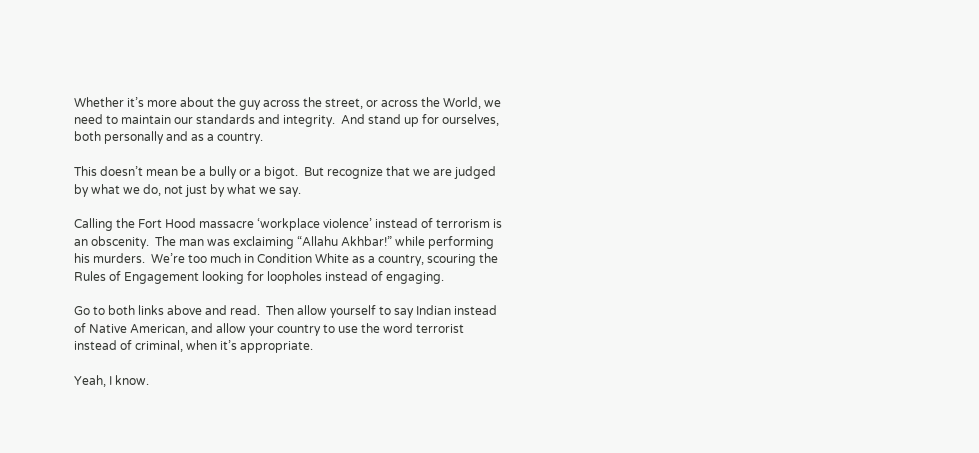Whether it’s more about the guy across the street, or across the World, we need to maintain our standards and integrity.  And stand up for ourselves, both personally and as a country.

This doesn’t mean be a bully or a bigot.  But recognize that we are judged by what we do, not just by what we say.

Calling the Fort Hood massacre ‘workplace violence’ instead of terrorism is an obscenity.  The man was exclaiming “Allahu Akhbar!” while performing his murders.  We’re too much in Condition White as a country, scouring the Rules of Engagement looking for loopholes instead of engaging.

Go to both links above and read.  Then allow yourself to say Indian instead of Native American, and allow your country to use the word terrorist instead of criminal, when it’s appropriate.

Yeah, I know.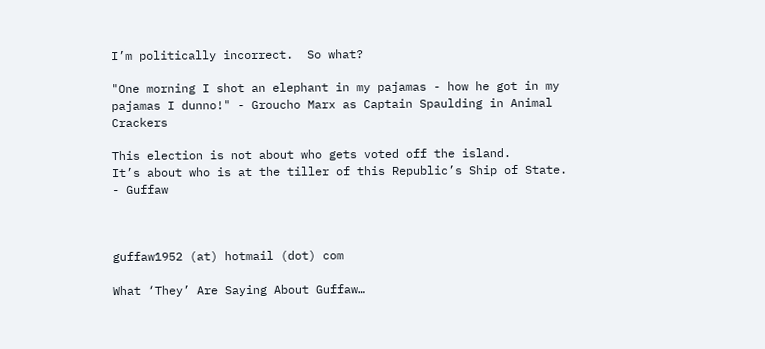I’m politically incorrect.  So what?

"One morning I shot an elephant in my pajamas - how he got in my pajamas I dunno!" - Groucho Marx as Captain Spaulding in Animal Crackers

This election is not about who gets voted off the island.
It’s about who is at the tiller of this Republic’s Ship of State. - Guffaw



guffaw1952 (at) hotmail (dot) com

What ‘They’ Are Saying About Guffaw…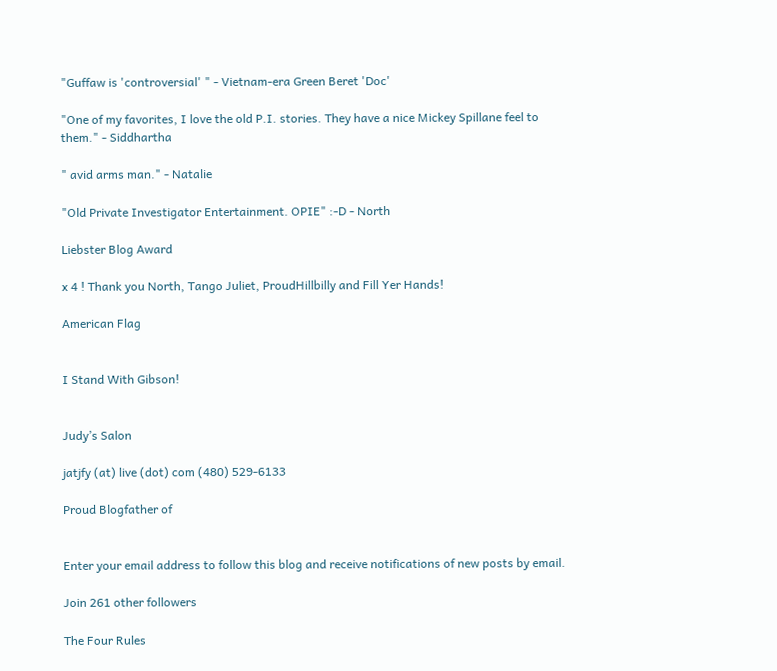"Guffaw is 'controversial' " - Vietnam-era Green Beret 'Doc'

"One of my favorites, I love the old P.I. stories. They have a nice Mickey Spillane feel to them." - Siddhartha

" avid arms man." - Natalie

"Old Private Investigator Entertainment. OPIE" :-D - North

Liebster Blog Award

x 4 ! Thank you North, Tango Juliet, ProudHillbilly and Fill Yer Hands!

American Flag


I Stand With Gibson!


Judy’s Salon

jatjfy (at) live (dot) com (480) 529-6133

Proud Blogfather of


Enter your email address to follow this blog and receive notifications of new posts by email.

Join 261 other followers

The Four Rules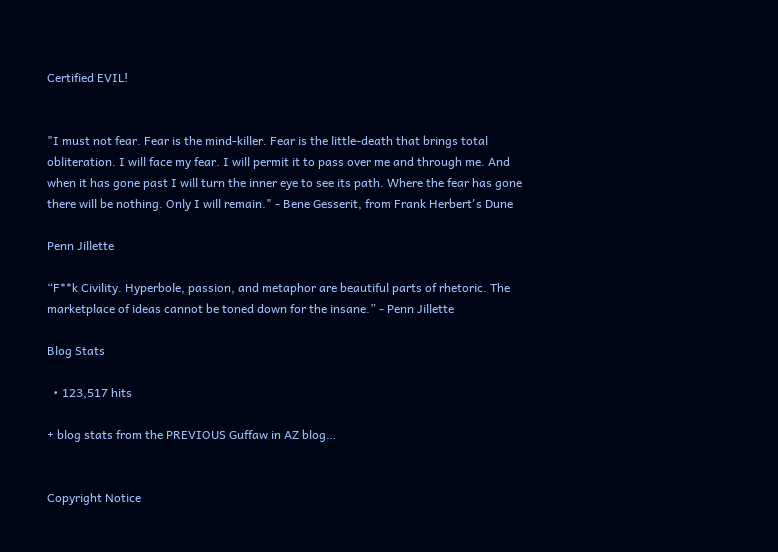Certified EVIL!


"I must not fear. Fear is the mind-killer. Fear is the little-death that brings total obliteration. I will face my fear. I will permit it to pass over me and through me. And when it has gone past I will turn the inner eye to see its path. Where the fear has gone there will be nothing. Only I will remain." - Bene Gesserit, from Frank Herbert's Dune

Penn Jillette

“F**k Civility. Hyperbole, passion, and metaphor are beautiful parts of rhetoric. The marketplace of ideas cannot be toned down for the insane.” - Penn Jillette

Blog Stats

  • 123,517 hits

+ blog stats from the PREVIOUS Guffaw in AZ blog…


Copyright Notice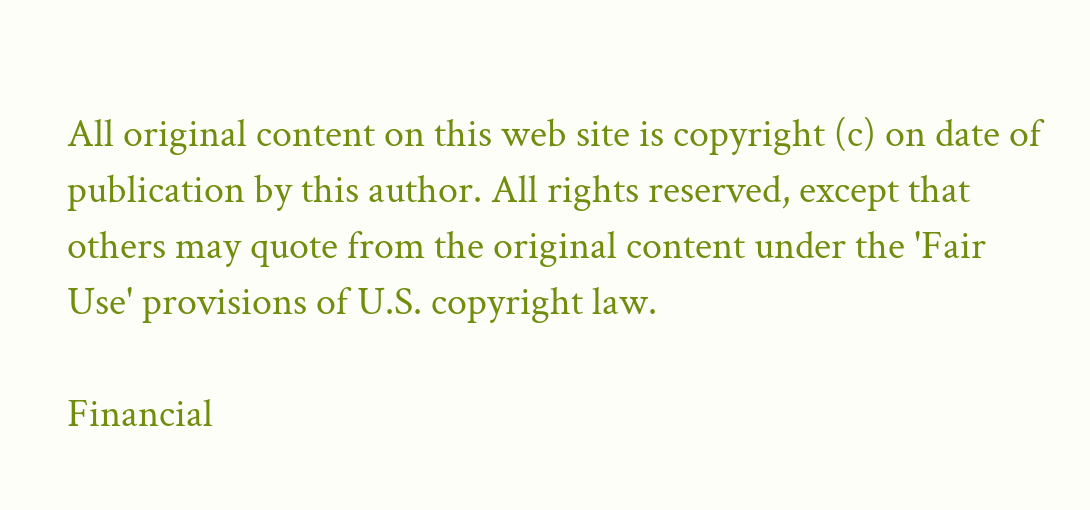All original content on this web site is copyright (c) on date of publication by this author. All rights reserved, except that others may quote from the original content under the 'Fair Use' provisions of U.S. copyright law.

Financial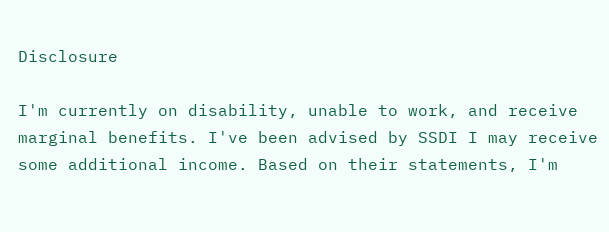Disclosure

I'm currently on disability, unable to work, and receive marginal benefits. I've been advised by SSDI I may receive some additional income. Based on their statements, I'm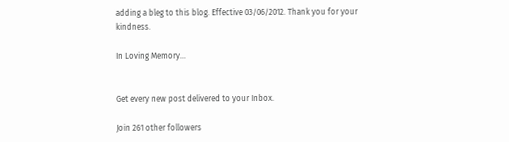adding a bleg to this blog. Effective 03/06/2012. Thank you for your kindness.

In Loving Memory…


Get every new post delivered to your Inbox.

Join 261 other followers